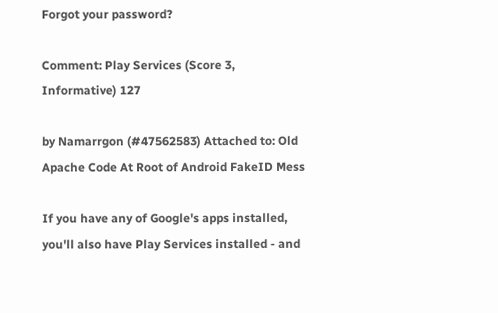Forgot your password?

Comment: Play Services (Score 3, Informative) 127

by Namarrgon (#47562583) Attached to: Old Apache Code At Root of Android FakeID Mess

If you have any of Google's apps installed, you'll also have Play Services installed - and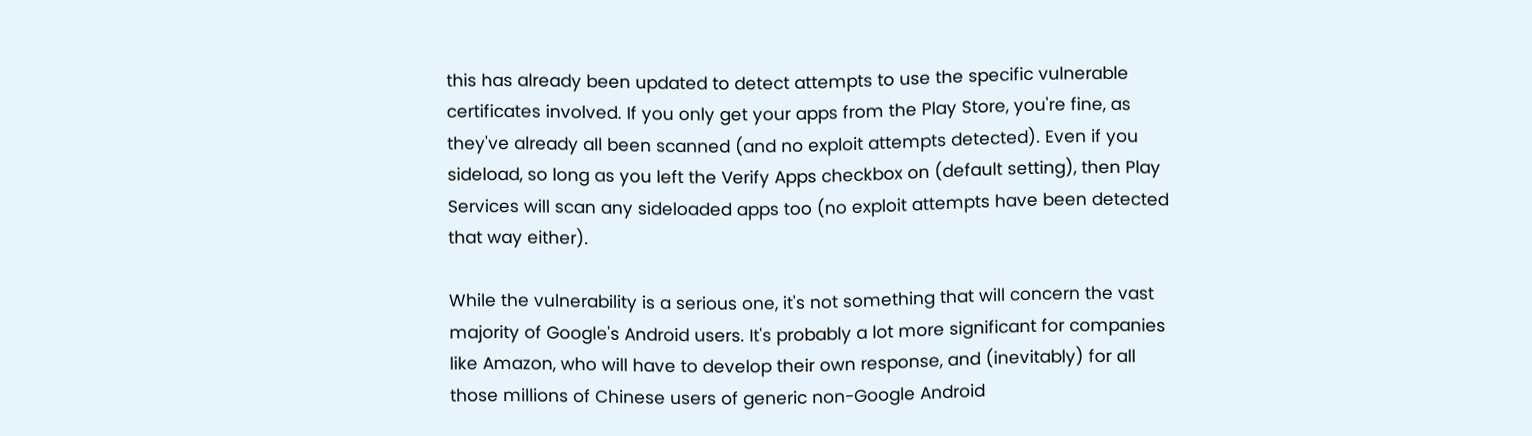this has already been updated to detect attempts to use the specific vulnerable certificates involved. If you only get your apps from the Play Store, you're fine, as they've already all been scanned (and no exploit attempts detected). Even if you sideload, so long as you left the Verify Apps checkbox on (default setting), then Play Services will scan any sideloaded apps too (no exploit attempts have been detected that way either).

While the vulnerability is a serious one, it's not something that will concern the vast majority of Google's Android users. It's probably a lot more significant for companies like Amazon, who will have to develop their own response, and (inevitably) for all those millions of Chinese users of generic non-Google Android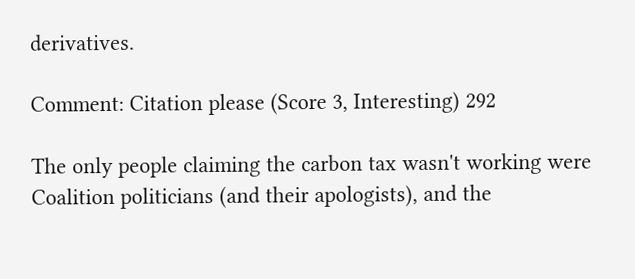derivatives.

Comment: Citation please (Score 3, Interesting) 292

The only people claiming the carbon tax wasn't working were Coalition politicians (and their apologists), and the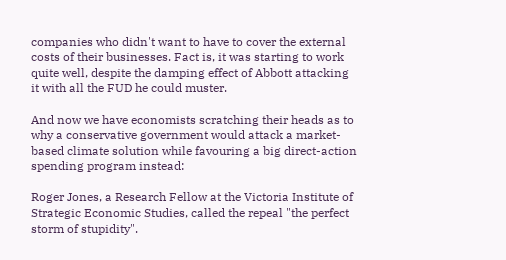companies who didn't want to have to cover the external costs of their businesses. Fact is, it was starting to work quite well, despite the damping effect of Abbott attacking it with all the FUD he could muster.

And now we have economists scratching their heads as to why a conservative government would attack a market-based climate solution while favouring a big direct-action spending program instead:

Roger Jones, a Research Fellow at the Victoria Institute of Strategic Economic Studies, called the repeal "the perfect storm of stupidity".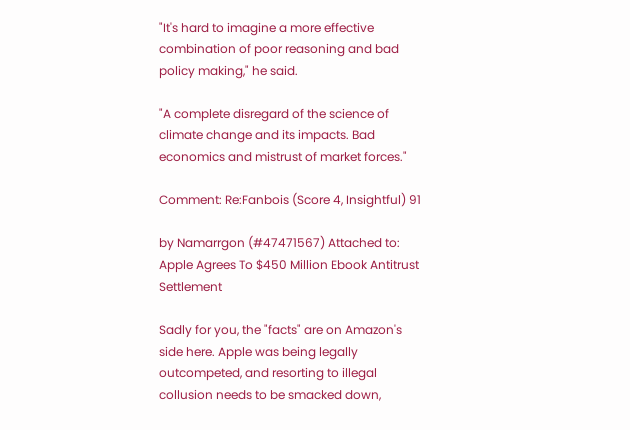"It's hard to imagine a more effective combination of poor reasoning and bad policy making," he said.

"A complete disregard of the science of climate change and its impacts. Bad economics and mistrust of market forces."

Comment: Re:Fanbois (Score 4, Insightful) 91

by Namarrgon (#47471567) Attached to: Apple Agrees To $450 Million Ebook Antitrust Settlement

Sadly for you, the "facts" are on Amazon's side here. Apple was being legally outcompeted, and resorting to illegal collusion needs to be smacked down,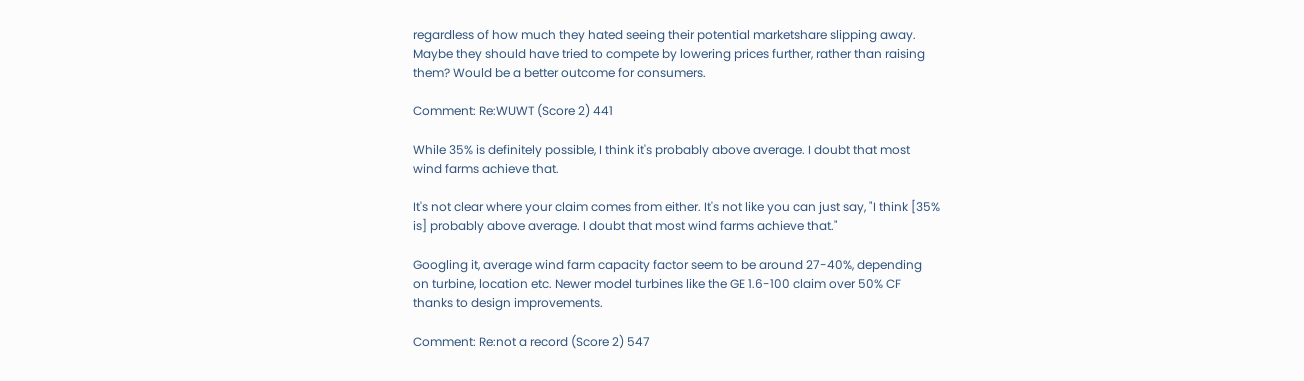regardless of how much they hated seeing their potential marketshare slipping away. Maybe they should have tried to compete by lowering prices further, rather than raising them? Would be a better outcome for consumers.

Comment: Re:WUWT (Score 2) 441

While 35% is definitely possible, I think it's probably above average. I doubt that most wind farms achieve that.

It's not clear where your claim comes from either. It's not like you can just say, "I think [35% is] probably above average. I doubt that most wind farms achieve that."

Googling it, average wind farm capacity factor seem to be around 27-40%, depending on turbine, location etc. Newer model turbines like the GE 1.6-100 claim over 50% CF thanks to design improvements.

Comment: Re:not a record (Score 2) 547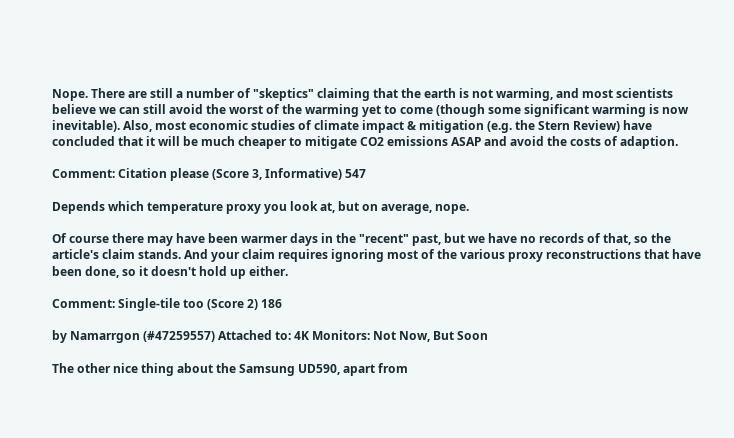Nope. There are still a number of "skeptics" claiming that the earth is not warming, and most scientists believe we can still avoid the worst of the warming yet to come (though some significant warming is now inevitable). Also, most economic studies of climate impact & mitigation (e.g. the Stern Review) have concluded that it will be much cheaper to mitigate CO2 emissions ASAP and avoid the costs of adaption.

Comment: Citation please (Score 3, Informative) 547

Depends which temperature proxy you look at, but on average, nope.

Of course there may have been warmer days in the "recent" past, but we have no records of that, so the article's claim stands. And your claim requires ignoring most of the various proxy reconstructions that have been done, so it doesn't hold up either.

Comment: Single-tile too (Score 2) 186

by Namarrgon (#47259557) Attached to: 4K Monitors: Not Now, But Soon

The other nice thing about the Samsung UD590, apart from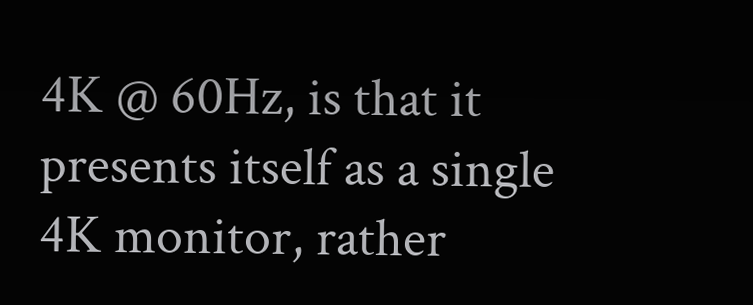4K @ 60Hz, is that it presents itself as a single 4K monitor, rather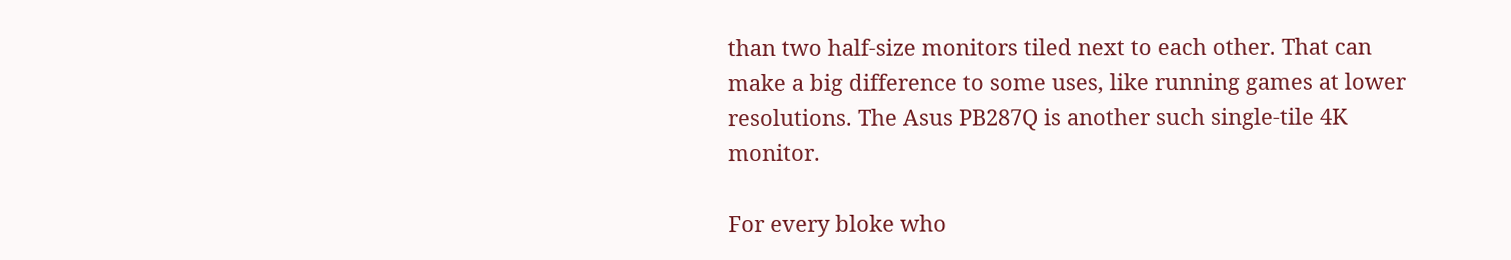than two half-size monitors tiled next to each other. That can make a big difference to some uses, like running games at lower resolutions. The Asus PB287Q is another such single-tile 4K monitor.

For every bloke who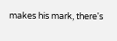makes his mark, there's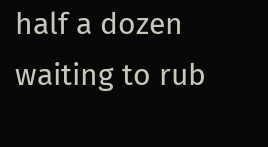half a dozen waiting to rub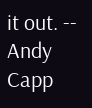it out. -- Andy Capp